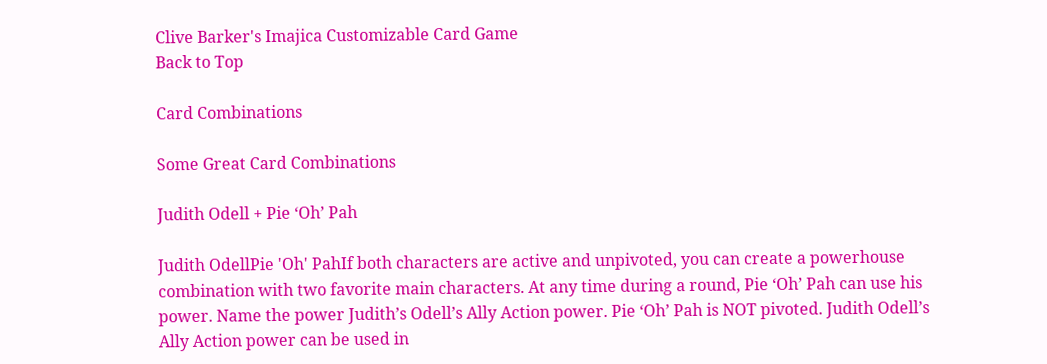Clive Barker's Imajica Customizable Card Game
Back to Top

Card Combinations

Some Great Card Combinations

Judith Odell + Pie ‘Oh’ Pah

Judith OdellPie 'Oh' PahIf both characters are active and unpivoted, you can create a powerhouse combination with two favorite main characters. At any time during a round, Pie ‘Oh’ Pah can use his power. Name the power Judith’s Odell’s Ally Action power. Pie ‘Oh’ Pah is NOT pivoted. Judith Odell’s Ally Action power can be used in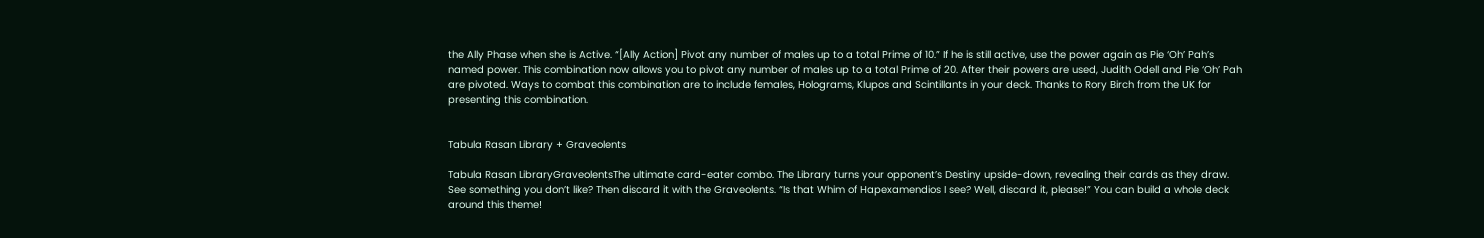the Ally Phase when she is Active. “[Ally Action] Pivot any number of males up to a total Prime of 10.” If he is still active, use the power again as Pie ‘Oh’ Pah’s named power. This combination now allows you to pivot any number of males up to a total Prime of 20. After their powers are used, Judith Odell and Pie ‘Oh’ Pah are pivoted. Ways to combat this combination are to include females, Holograms, Klupos and Scintillants in your deck. Thanks to Rory Birch from the UK for presenting this combination.


Tabula Rasan Library + Graveolents

Tabula Rasan LibraryGraveolentsThe ultimate card-eater combo. The Library turns your opponent’s Destiny upside-down, revealing their cards as they draw. See something you don’t like? Then discard it with the Graveolents. “Is that Whim of Hapexamendios I see? Well, discard it, please!” You can build a whole deck around this theme!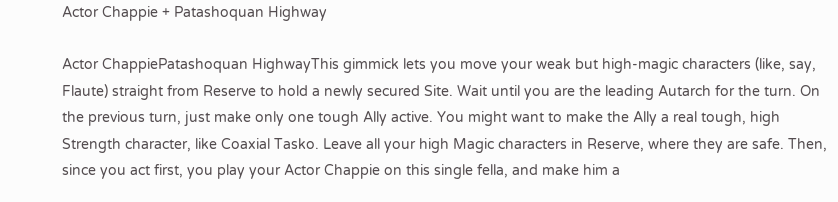Actor Chappie + Patashoquan Highway

Actor ChappiePatashoquan HighwayThis gimmick lets you move your weak but high-magic characters (like, say, Flaute) straight from Reserve to hold a newly secured Site. Wait until you are the leading Autarch for the turn. On the previous turn, just make only one tough Ally active. You might want to make the Ally a real tough, high Strength character, like Coaxial Tasko. Leave all your high Magic characters in Reserve, where they are safe. Then, since you act first, you play your Actor Chappie on this single fella, and make him a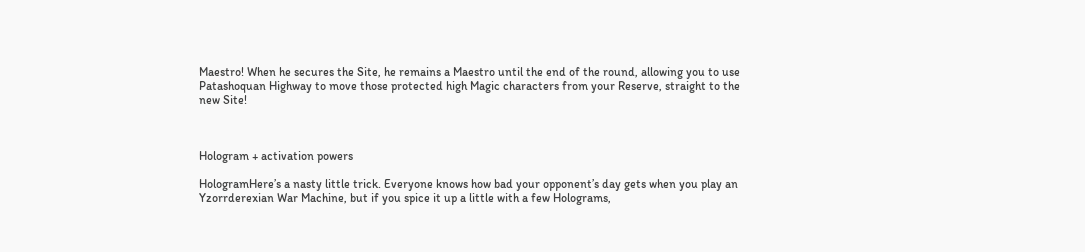Maestro! When he secures the Site, he remains a Maestro until the end of the round, allowing you to use Patashoquan Highway to move those protected high Magic characters from your Reserve, straight to the new Site!



Hologram + activation powers

HologramHere’s a nasty little trick. Everyone knows how bad your opponent’s day gets when you play an Yzorrderexian War Machine, but if you spice it up a little with a few Holograms,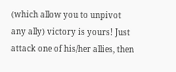(which allow you to unpivot any ally) victory is yours! Just attack one of his/her allies, then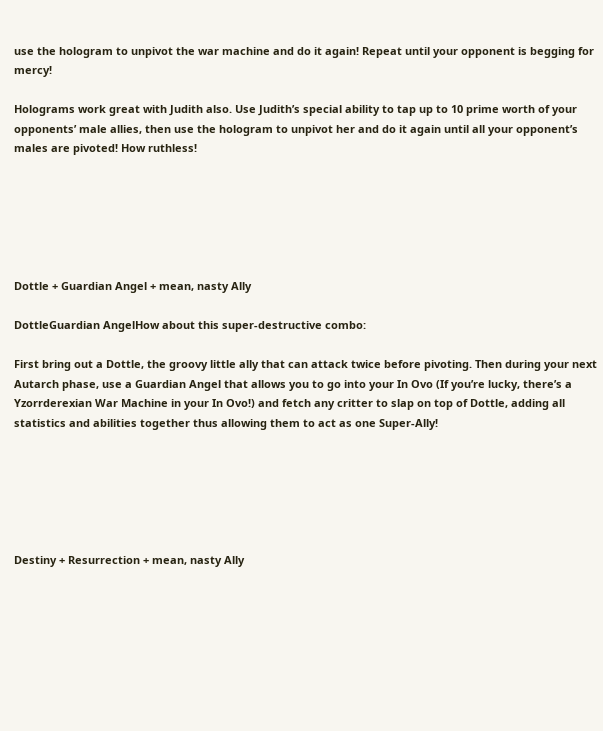use the hologram to unpivot the war machine and do it again! Repeat until your opponent is begging for mercy!

Holograms work great with Judith also. Use Judith’s special ability to tap up to 10 prime worth of your opponents’ male allies, then use the hologram to unpivot her and do it again until all your opponent’s males are pivoted! How ruthless!






Dottle + Guardian Angel + mean, nasty Ally

DottleGuardian AngelHow about this super-destructive combo:

First bring out a Dottle, the groovy little ally that can attack twice before pivoting. Then during your next Autarch phase, use a Guardian Angel that allows you to go into your In Ovo (If you’re lucky, there’s a Yzorrderexian War Machine in your In Ovo!) and fetch any critter to slap on top of Dottle, adding all statistics and abilities together thus allowing them to act as one Super-Ally!






Destiny + Resurrection + mean, nasty Ally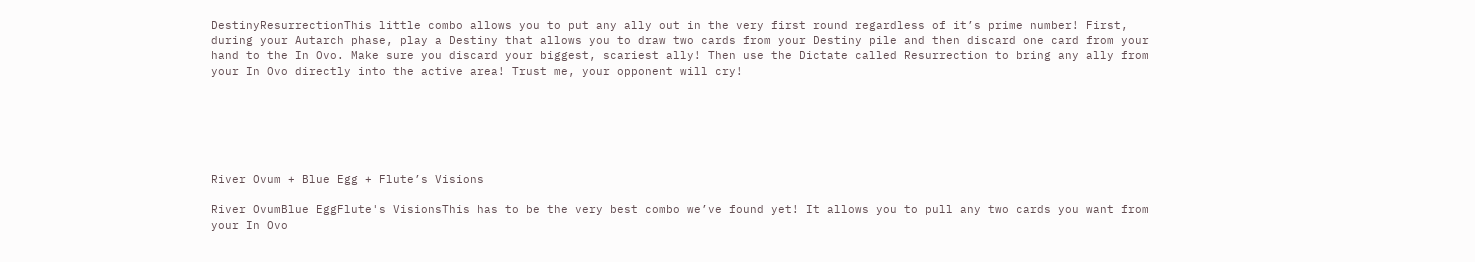DestinyResurrectionThis little combo allows you to put any ally out in the very first round regardless of it’s prime number! First, during your Autarch phase, play a Destiny that allows you to draw two cards from your Destiny pile and then discard one card from your hand to the In Ovo. Make sure you discard your biggest, scariest ally! Then use the Dictate called Resurrection to bring any ally from your In Ovo directly into the active area! Trust me, your opponent will cry!






River Ovum + Blue Egg + Flute’s Visions

River OvumBlue EggFlute's VisionsThis has to be the very best combo we’ve found yet! It allows you to pull any two cards you want from your In Ovo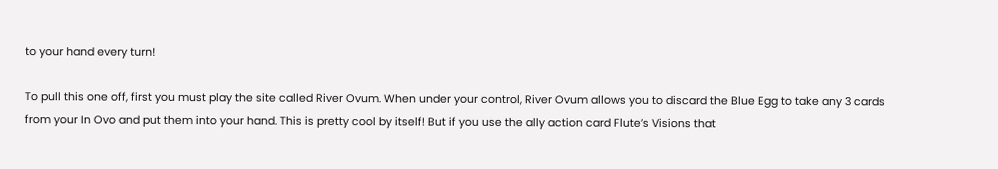to your hand every turn!

To pull this one off, first you must play the site called River Ovum. When under your control, River Ovum allows you to discard the Blue Egg to take any 3 cards from your In Ovo and put them into your hand. This is pretty cool by itself! But if you use the ally action card Flute’s Visions that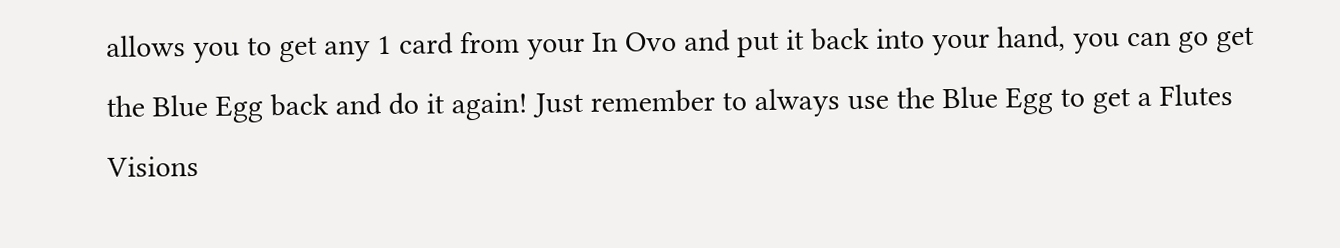allows you to get any 1 card from your In Ovo and put it back into your hand, you can go get the Blue Egg back and do it again! Just remember to always use the Blue Egg to get a Flutes Visions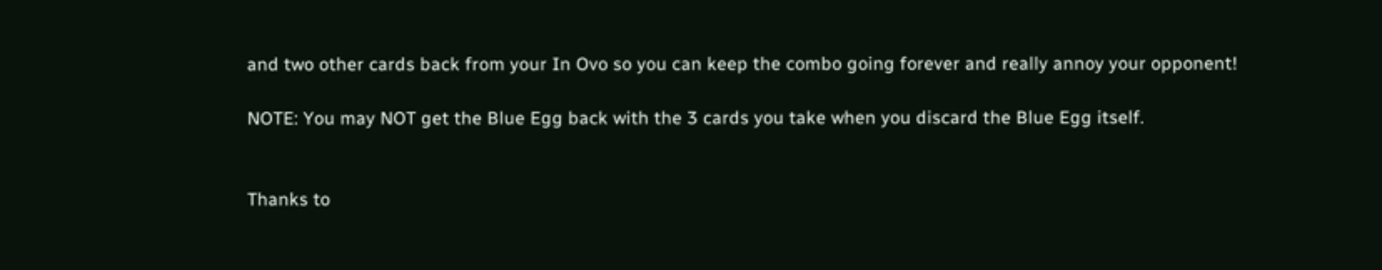and two other cards back from your In Ovo so you can keep the combo going forever and really annoy your opponent!

NOTE: You may NOT get the Blue Egg back with the 3 cards you take when you discard the Blue Egg itself.


Thanks to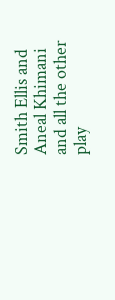Smith Ellis and Aneal Khimani and all the other play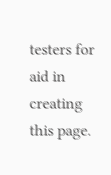testers for aid in creating this page.